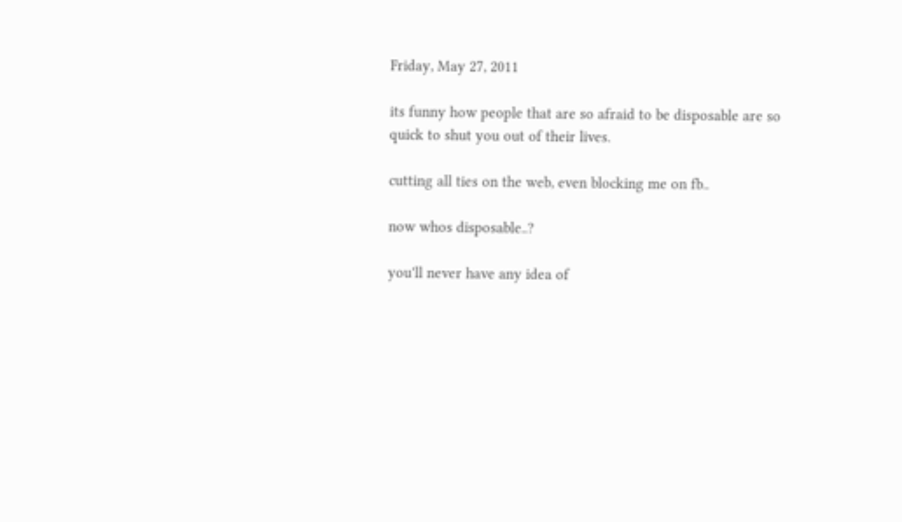Friday, May 27, 2011

its funny how people that are so afraid to be disposable are so quick to shut you out of their lives.

cutting all ties on the web, even blocking me on fb..

now whos disposable..?

you'll never have any idea of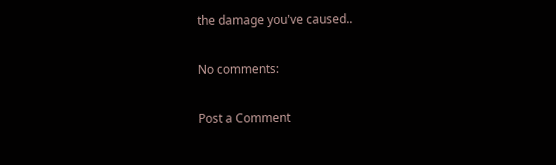the damage you've caused..

No comments:

Post a Comment